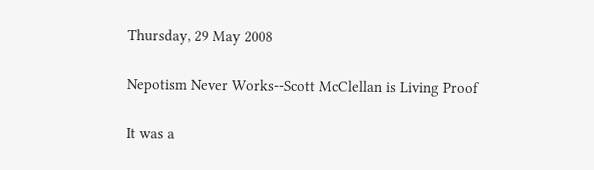Thursday, 29 May 2008

Nepotism Never Works--Scott McClellan is Living Proof

It was a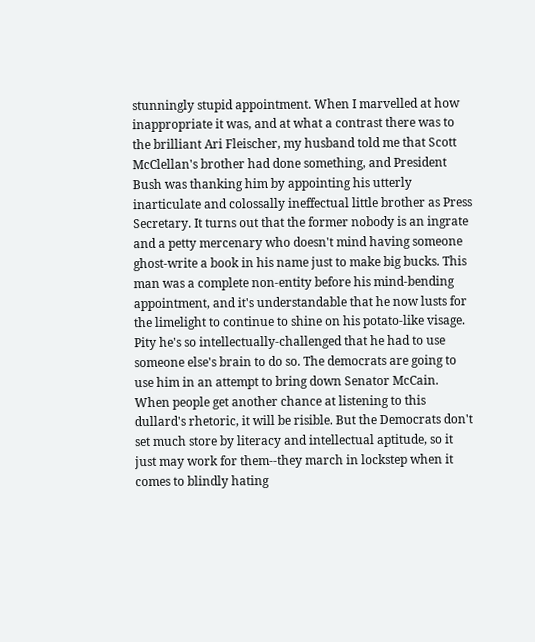stunningly stupid appointment. When I marvelled at how inappropriate it was, and at what a contrast there was to the brilliant Ari Fleischer, my husband told me that Scott McClellan's brother had done something, and President Bush was thanking him by appointing his utterly inarticulate and colossally ineffectual little brother as Press Secretary. It turns out that the former nobody is an ingrate and a petty mercenary who doesn't mind having someone ghost-write a book in his name just to make big bucks. This man was a complete non-entity before his mind-bending appointment, and it's understandable that he now lusts for the limelight to continue to shine on his potato-like visage. Pity he's so intellectually-challenged that he had to use someone else's brain to do so. The democrats are going to use him in an attempt to bring down Senator McCain. When people get another chance at listening to this dullard's rhetoric, it will be risible. But the Democrats don't set much store by literacy and intellectual aptitude, so it just may work for them--they march in lockstep when it comes to blindly hating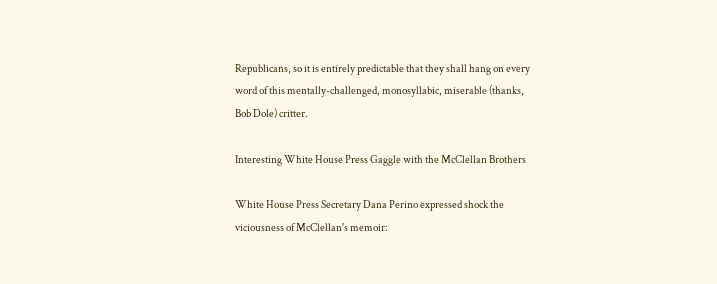Republicans, so it is entirely predictable that they shall hang on every word of this mentally-challenged, monosyllabic, miserable (thanks, Bob Dole) critter.

Interesting White House Press Gaggle with the McClellan Brothers

White House Press Secretary Dana Perino expressed shock the viciousness of McClellan's memoir: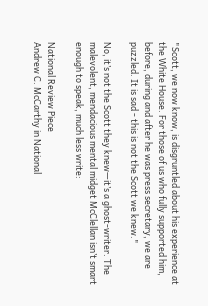"Scott, we now know, is disgruntled about his experience at the White House. For those of us who fully supported him, before, during and after he was press secretary, we are puzzled. It is sad - this is not the Scott we knew."

No, it’s not the Scott they knew—it’s a ghost-writer. The malevolent, mendacious mental midget McClellan isn’t smart enough to speak, much less write:

National Review Piece
Andrew C. McCarthy in National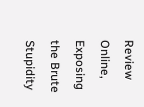Review Online, Exposing the Brute Stupidity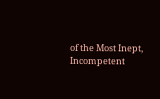of the Most Inept, Incompetent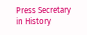Press Secretary in History